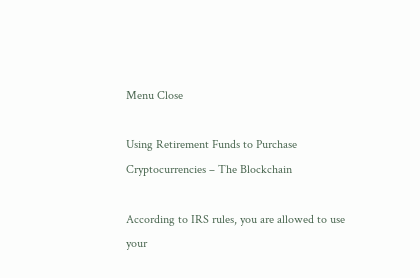Menu Close

Using Retirement Funds to Purchase Cryptocurrencies – The Blockchain

According to IRS rules, you are allowed to use your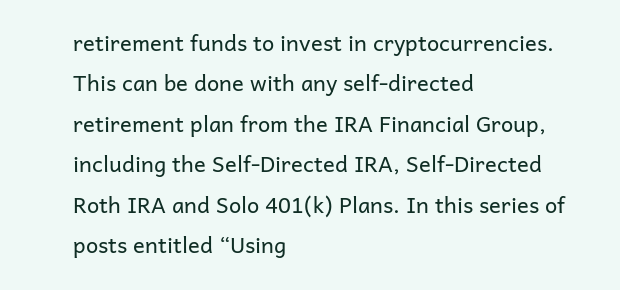retirement funds to invest in cryptocurrencies. This can be done with any self-directed retirement plan from the IRA Financial Group, including the Self-Directed IRA, Self-Directed Roth IRA and Solo 401(k) Plans. In this series of posts entitled “Using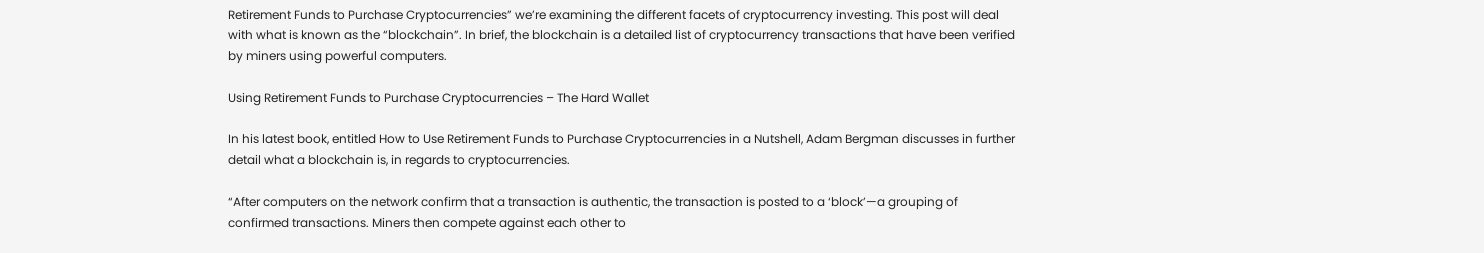Retirement Funds to Purchase Cryptocurrencies” we’re examining the different facets of cryptocurrency investing. This post will deal with what is known as the “blockchain”. In brief, the blockchain is a detailed list of cryptocurrency transactions that have been verified by miners using powerful computers.

Using Retirement Funds to Purchase Cryptocurrencies – The Hard Wallet

In his latest book, entitled How to Use Retirement Funds to Purchase Cryptocurrencies in a Nutshell, Adam Bergman discusses in further detail what a blockchain is, in regards to cryptocurrencies.

“After computers on the network confirm that a transaction is authentic, the transaction is posted to a ‘block’—a grouping of confirmed transactions. Miners then compete against each other to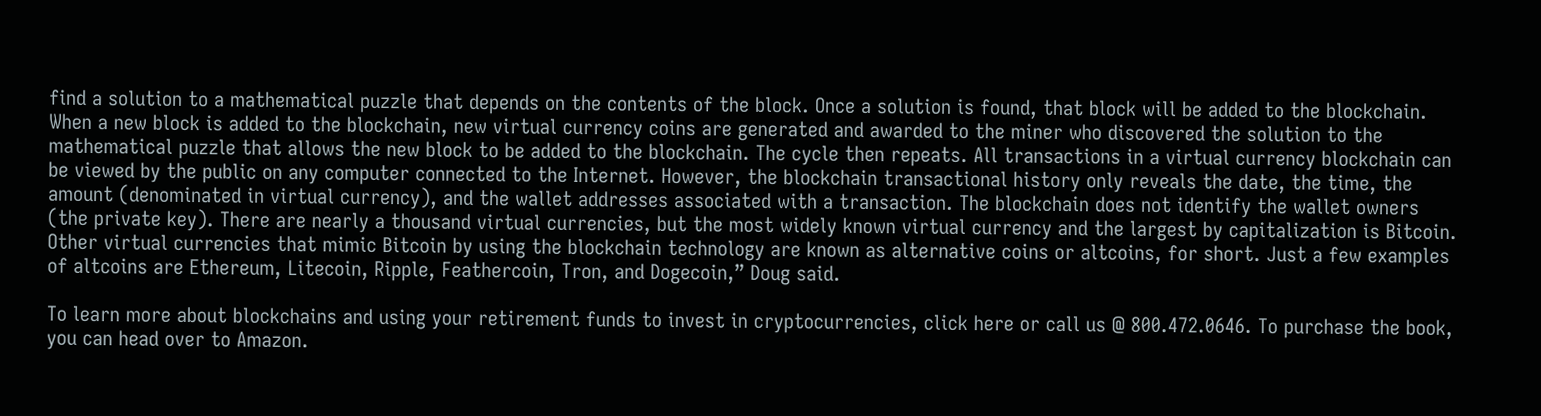find a solution to a mathematical puzzle that depends on the contents of the block. Once a solution is found, that block will be added to the blockchain. When a new block is added to the blockchain, new virtual currency coins are generated and awarded to the miner who discovered the solution to the mathematical puzzle that allows the new block to be added to the blockchain. The cycle then repeats. All transactions in a virtual currency blockchain can be viewed by the public on any computer connected to the Internet. However, the blockchain transactional history only reveals the date, the time, the amount (denominated in virtual currency), and the wallet addresses associated with a transaction. The blockchain does not identify the wallet owners (the private key). There are nearly a thousand virtual currencies, but the most widely known virtual currency and the largest by capitalization is Bitcoin. Other virtual currencies that mimic Bitcoin by using the blockchain technology are known as alternative coins or altcoins, for short. Just a few examples of altcoins are Ethereum, Litecoin, Ripple, Feathercoin, Tron, and Dogecoin,” Doug said.

To learn more about blockchains and using your retirement funds to invest in cryptocurrencies, click here or call us @ 800.472.0646. To purchase the book, you can head over to Amazon.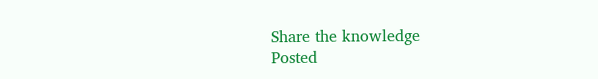Share the knowledge
Posted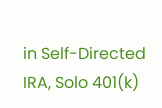in Self-Directed IRA, Solo 401(k)